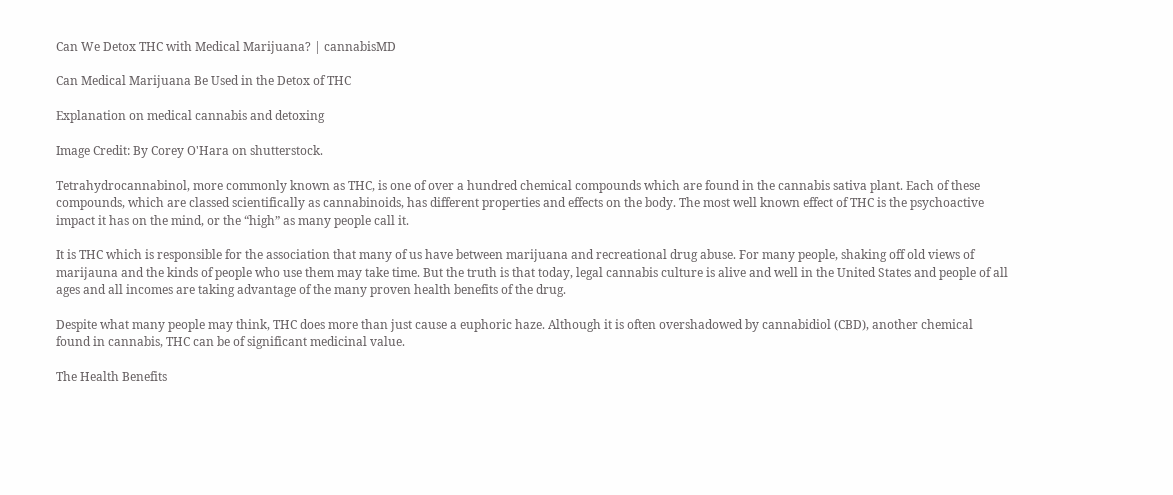Can We Detox THC with Medical Marijuana? | cannabisMD

Can Medical Marijuana Be Used in the Detox of THC

Explanation on medical cannabis and detoxing

Image Credit: By Corey O'Hara on shutterstock.

Tetrahydrocannabinol, more commonly known as THC, is one of over a hundred chemical compounds which are found in the cannabis sativa plant. Each of these compounds, which are classed scientifically as cannabinoids, has different properties and effects on the body. The most well known effect of THC is the psychoactive impact it has on the mind, or the “high” as many people call it.

It is THC which is responsible for the association that many of us have between marijuana and recreational drug abuse. For many people, shaking off old views of marijauna and the kinds of people who use them may take time. But the truth is that today, legal cannabis culture is alive and well in the United States and people of all ages and all incomes are taking advantage of the many proven health benefits of the drug.

Despite what many people may think, THC does more than just cause a euphoric haze. Although it is often overshadowed by cannabidiol (CBD), another chemical found in cannabis, THC can be of significant medicinal value.

The Health Benefits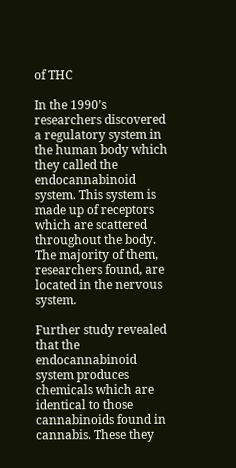of THC

In the 1990’s researchers discovered a regulatory system in the human body which they called the endocannabinoid system. This system is made up of receptors which are scattered throughout the body. The majority of them, researchers found, are located in the nervous system.

Further study revealed that the endocannabinoid system produces chemicals which are identical to those cannabinoids found in cannabis. These they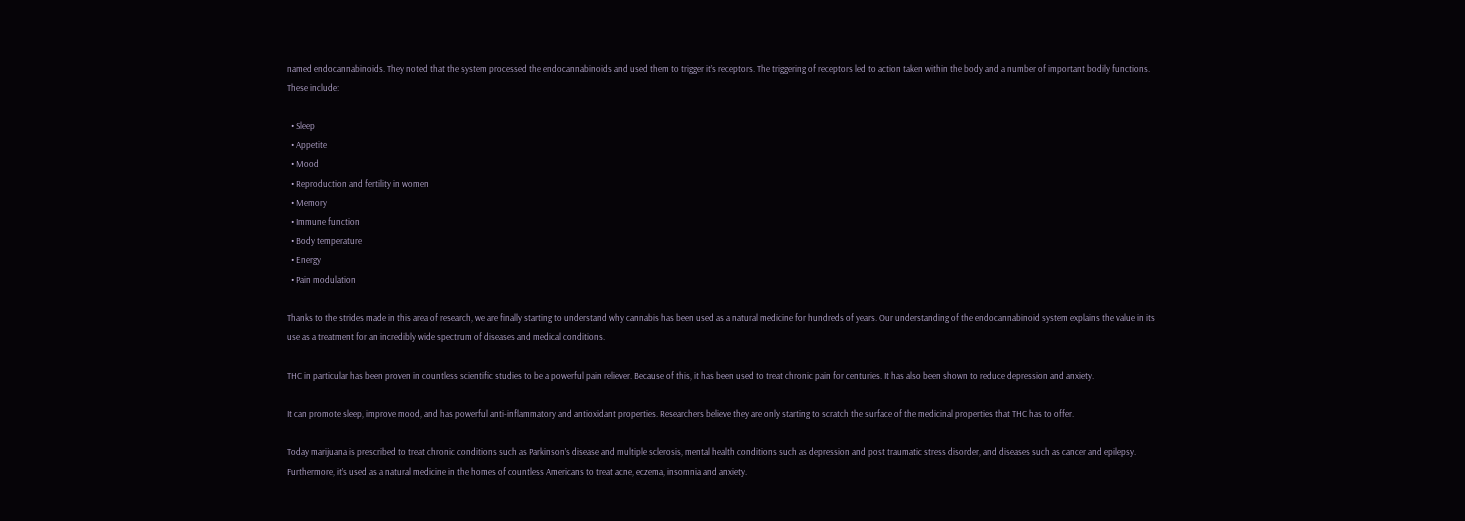named endocannabinoids. They noted that the system processed the endocannabinoids and used them to trigger it’s receptors. The triggering of receptors led to action taken within the body and a number of important bodily functions. These include:

  • Sleep
  • Appetite
  • Mood
  • Reproduction and fertility in women
  • Memory
  • Immune function
  • Body temperature
  • Energy
  • Pain modulation

Thanks to the strides made in this area of research, we are finally starting to understand why cannabis has been used as a natural medicine for hundreds of years. Our understanding of the endocannabinoid system explains the value in its use as a treatment for an incredibly wide spectrum of diseases and medical conditions.

THC in particular has been proven in countless scientific studies to be a powerful pain reliever. Because of this, it has been used to treat chronic pain for centuries. It has also been shown to reduce depression and anxiety.

It can promote sleep, improve mood, and has powerful anti-inflammatory and antioxidant properties. Researchers believe they are only starting to scratch the surface of the medicinal properties that THC has to offer.

Today marijuana is prescribed to treat chronic conditions such as Parkinson’s disease and multiple sclerosis, mental health conditions such as depression and post traumatic stress disorder, and diseases such as cancer and epilepsy. Furthermore, it’s used as a natural medicine in the homes of countless Americans to treat acne, eczema, insomnia and anxiety.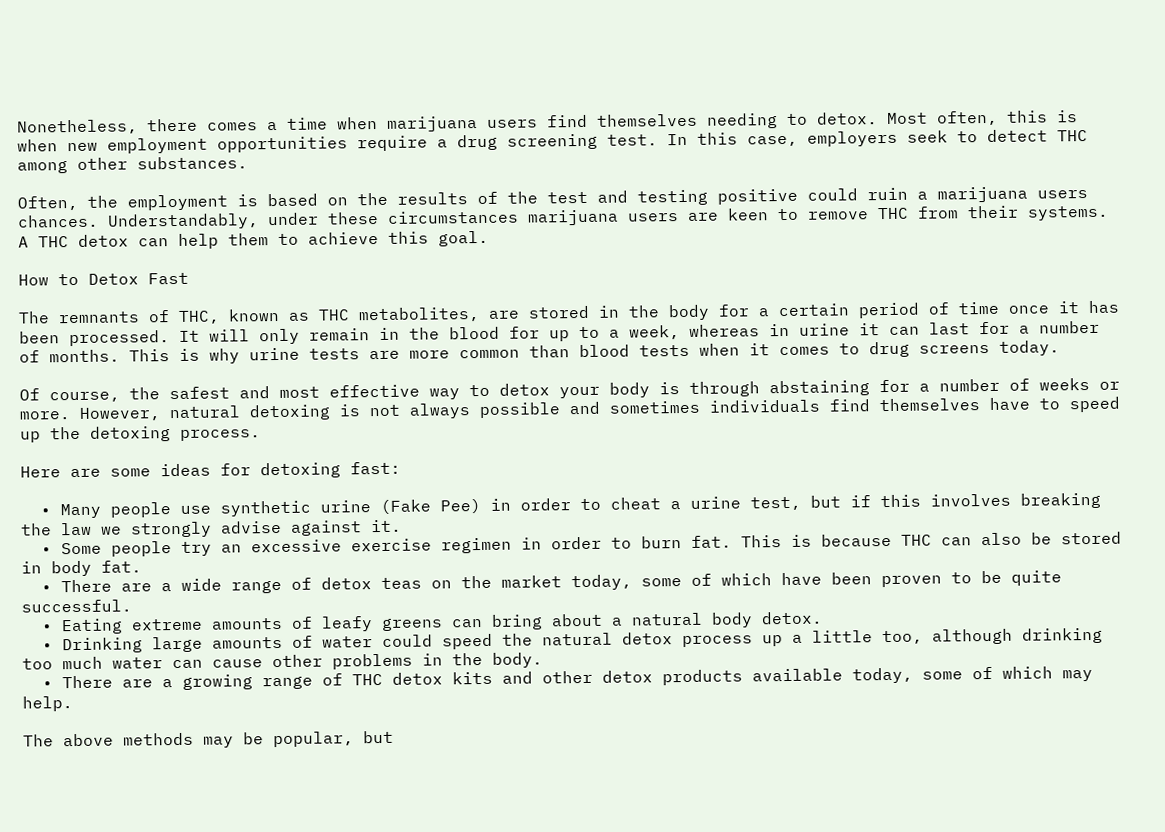Nonetheless, there comes a time when marijuana users find themselves needing to detox. Most often, this is when new employment opportunities require a drug screening test. In this case, employers seek to detect THC among other substances.

Often, the employment is based on the results of the test and testing positive could ruin a marijuana users chances. Understandably, under these circumstances marijuana users are keen to remove THC from their systems. A THC detox can help them to achieve this goal.

How to Detox Fast

The remnants of THC, known as THC metabolites, are stored in the body for a certain period of time once it has been processed. It will only remain in the blood for up to a week, whereas in urine it can last for a number of months. This is why urine tests are more common than blood tests when it comes to drug screens today.

Of course, the safest and most effective way to detox your body is through abstaining for a number of weeks or more. However, natural detoxing is not always possible and sometimes individuals find themselves have to speed up the detoxing process.

Here are some ideas for detoxing fast:

  • Many people use synthetic urine (Fake Pee) in order to cheat a urine test, but if this involves breaking the law we strongly advise against it.
  • Some people try an excessive exercise regimen in order to burn fat. This is because THC can also be stored in body fat.
  • There are a wide range of detox teas on the market today, some of which have been proven to be quite successful.
  • Eating extreme amounts of leafy greens can bring about a natural body detox.
  • Drinking large amounts of water could speed the natural detox process up a little too, although drinking too much water can cause other problems in the body.
  • There are a growing range of THC detox kits and other detox products available today, some of which may help.

The above methods may be popular, but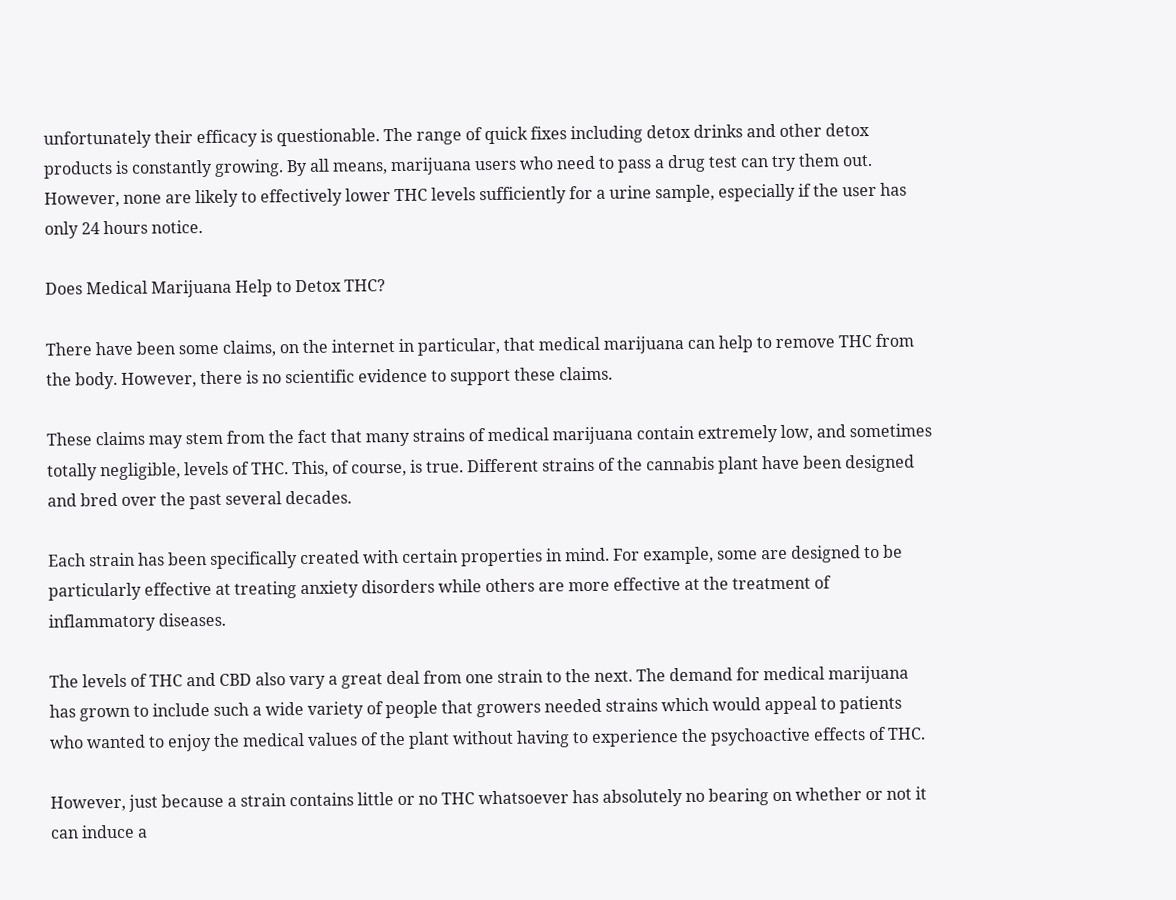unfortunately their efficacy is questionable. The range of quick fixes including detox drinks and other detox products is constantly growing. By all means, marijuana users who need to pass a drug test can try them out. However, none are likely to effectively lower THC levels sufficiently for a urine sample, especially if the user has only 24 hours notice.

Does Medical Marijuana Help to Detox THC?

There have been some claims, on the internet in particular, that medical marijuana can help to remove THC from the body. However, there is no scientific evidence to support these claims.

These claims may stem from the fact that many strains of medical marijuana contain extremely low, and sometimes totally negligible, levels of THC. This, of course, is true. Different strains of the cannabis plant have been designed and bred over the past several decades.

Each strain has been specifically created with certain properties in mind. For example, some are designed to be particularly effective at treating anxiety disorders while others are more effective at the treatment of inflammatory diseases.

The levels of THC and CBD also vary a great deal from one strain to the next. The demand for medical marijuana has grown to include such a wide variety of people that growers needed strains which would appeal to patients who wanted to enjoy the medical values of the plant without having to experience the psychoactive effects of THC.

However, just because a strain contains little or no THC whatsoever has absolutely no bearing on whether or not it can induce a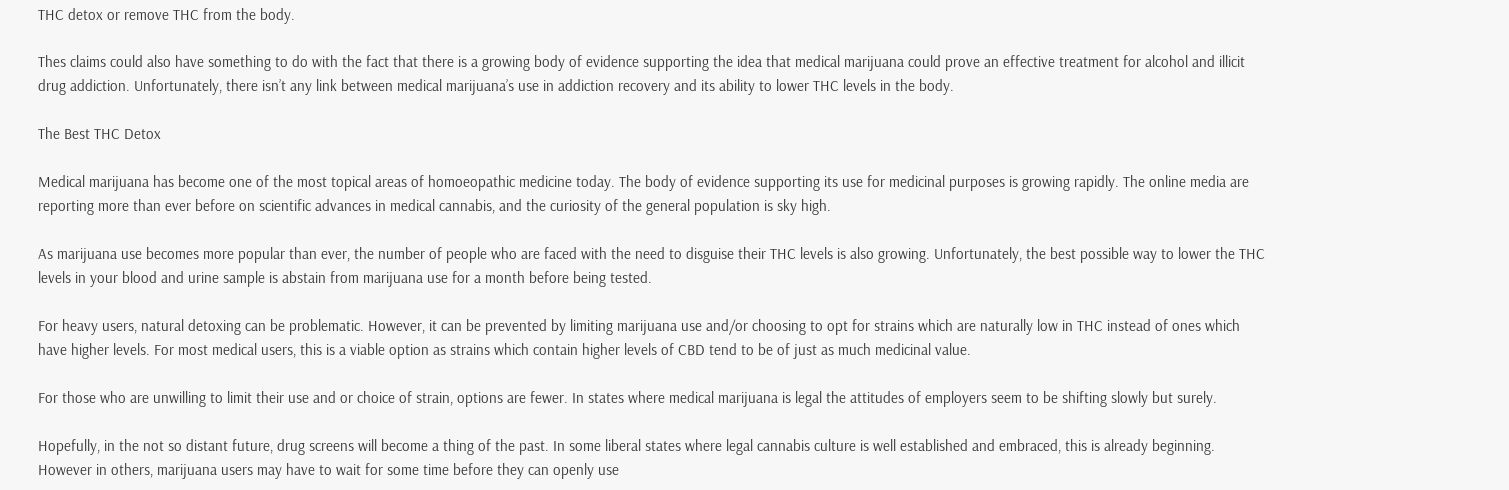THC detox or remove THC from the body.

Thes claims could also have something to do with the fact that there is a growing body of evidence supporting the idea that medical marijuana could prove an effective treatment for alcohol and illicit drug addiction. Unfortunately, there isn’t any link between medical marijuana’s use in addiction recovery and its ability to lower THC levels in the body.

The Best THC Detox

Medical marijuana has become one of the most topical areas of homoeopathic medicine today. The body of evidence supporting its use for medicinal purposes is growing rapidly. The online media are reporting more than ever before on scientific advances in medical cannabis, and the curiosity of the general population is sky high.

As marijuana use becomes more popular than ever, the number of people who are faced with the need to disguise their THC levels is also growing. Unfortunately, the best possible way to lower the THC levels in your blood and urine sample is abstain from marijuana use for a month before being tested.

For heavy users, natural detoxing can be problematic. However, it can be prevented by limiting marijuana use and/or choosing to opt for strains which are naturally low in THC instead of ones which have higher levels. For most medical users, this is a viable option as strains which contain higher levels of CBD tend to be of just as much medicinal value.

For those who are unwilling to limit their use and or choice of strain, options are fewer. In states where medical marijuana is legal the attitudes of employers seem to be shifting slowly but surely.

Hopefully, in the not so distant future, drug screens will become a thing of the past. In some liberal states where legal cannabis culture is well established and embraced, this is already beginning. However in others, marijuana users may have to wait for some time before they can openly use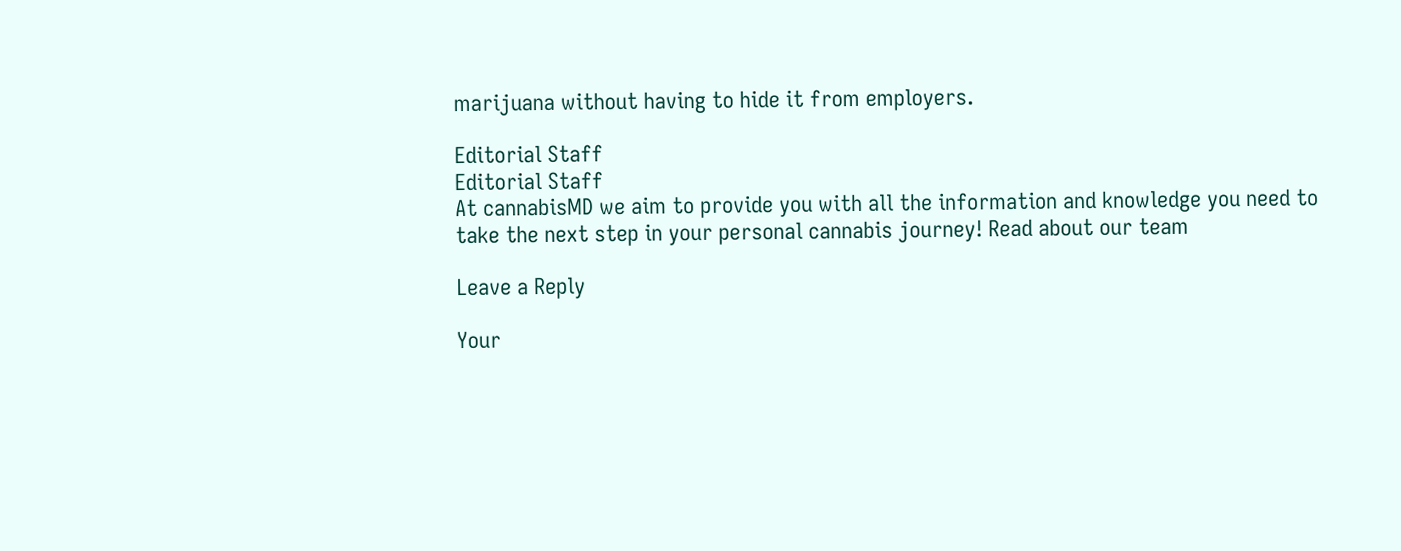marijuana without having to hide it from employers.

Editorial Staff
Editorial Staff
At cannabisMD we aim to provide you with all the information and knowledge you need to take the next step in your personal cannabis journey! Read about our team

Leave a Reply

Your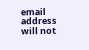email address will not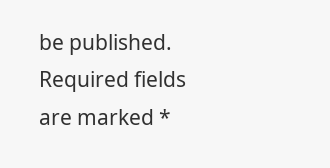be published. Required fields are marked *